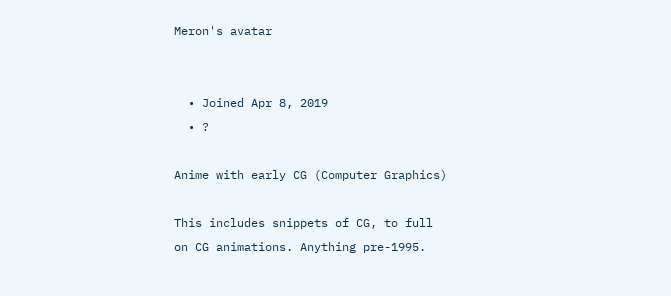Meron's avatar


  • Joined Apr 8, 2019
  • ?

Anime with early CG (Computer Graphics)

This includes snippets of CG, to full on CG animations. Anything pre-1995.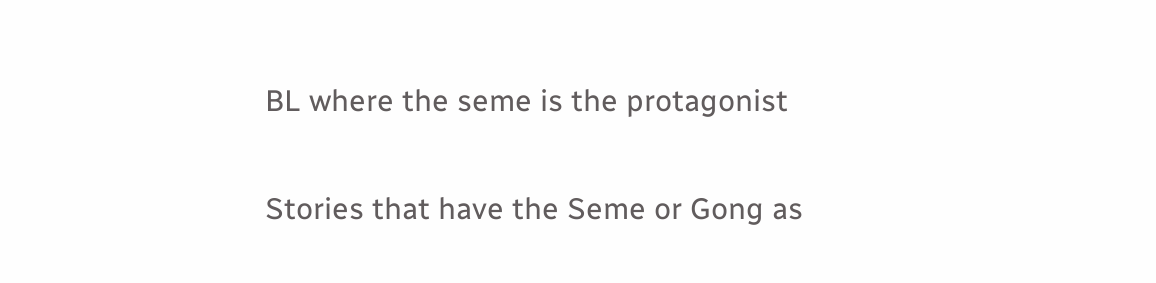BL where the seme is the protagonist

Stories that have the Seme or Gong as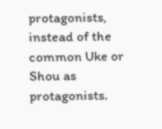protagonists, instead of the common Uke or Shou as protagonists.